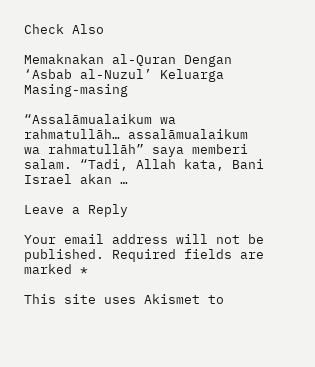Check Also

Memaknakan al-Quran Dengan ‘Asbab al-Nuzul’ Keluarga Masing-masing

“Assalāmualaikum wa rahmatullāh… assalāmualaikum wa rahmatullāh” saya memberi salam. “Tadi, Allah kata, Bani Israel akan …

Leave a Reply

Your email address will not be published. Required fields are marked *

This site uses Akismet to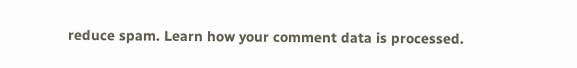reduce spam. Learn how your comment data is processed.